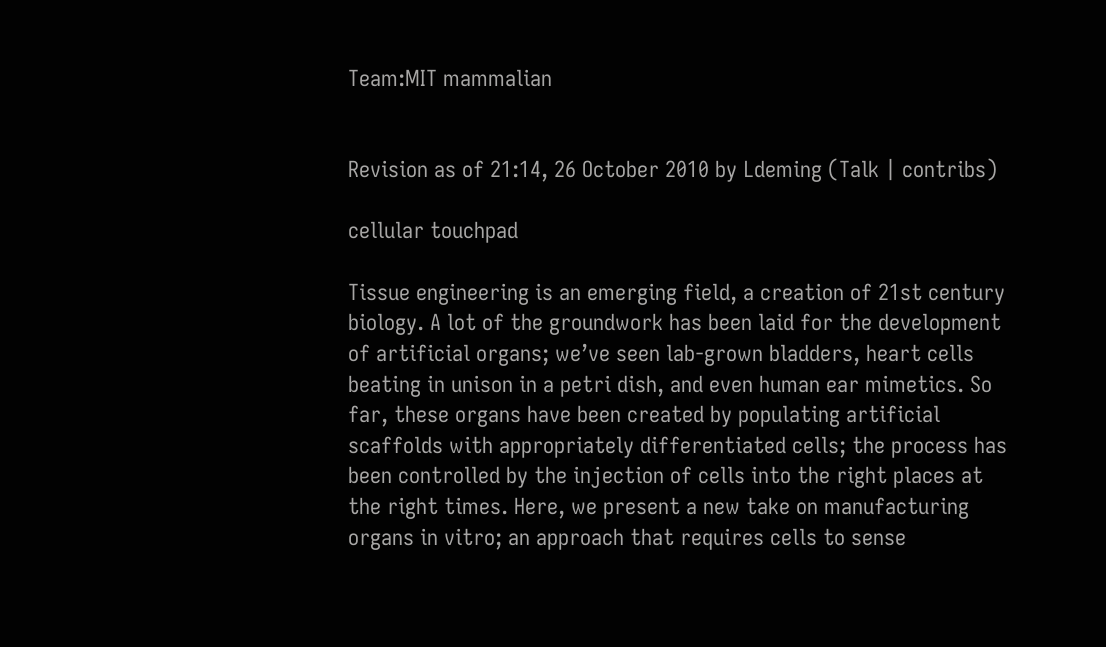Team:MIT mammalian


Revision as of 21:14, 26 October 2010 by Ldeming (Talk | contribs)

cellular touchpad

Tissue engineering is an emerging field, a creation of 21st century biology. A lot of the groundwork has been laid for the development of artificial organs; we’ve seen lab-grown bladders, heart cells beating in unison in a petri dish, and even human ear mimetics. So far, these organs have been created by populating artificial scaffolds with appropriately differentiated cells; the process has been controlled by the injection of cells into the right places at the right times. Here, we present a new take on manufacturing organs in vitro; an approach that requires cells to sense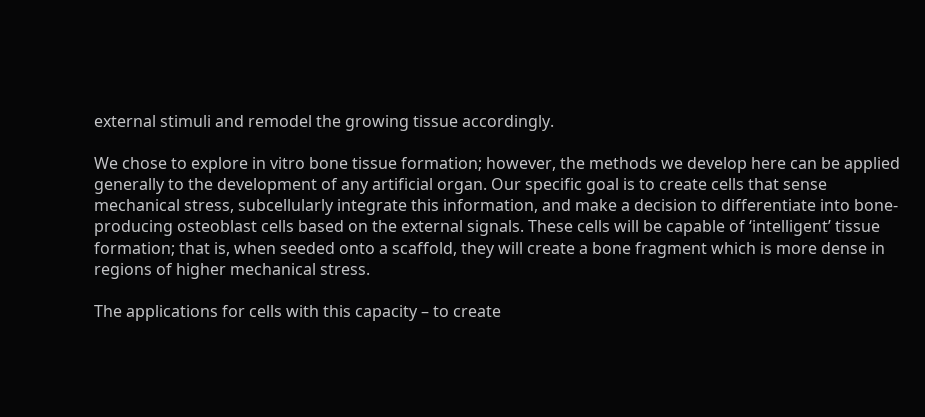external stimuli and remodel the growing tissue accordingly.

We chose to explore in vitro bone tissue formation; however, the methods we develop here can be applied generally to the development of any artificial organ. Our specific goal is to create cells that sense mechanical stress, subcellularly integrate this information, and make a decision to differentiate into bone-producing osteoblast cells based on the external signals. These cells will be capable of ‘intelligent’ tissue formation; that is, when seeded onto a scaffold, they will create a bone fragment which is more dense in regions of higher mechanical stress.

The applications for cells with this capacity – to create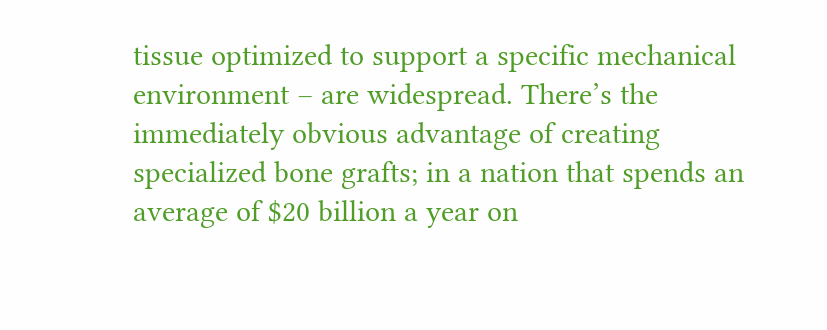tissue optimized to support a specific mechanical environment – are widespread. There’s the immediately obvious advantage of creating specialized bone grafts; in a nation that spends an average of $20 billion a year on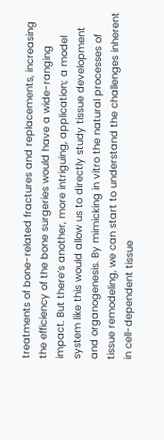treatments of bone-related fractures and replacements, increasing the efficiency of the bone surgeries would have a wide-ranging impact. But there’s another, more intriguing, application; a model system like this would allow us to directly study tissue development and organogenesis. By mimicking in vitro the natural processes of tissue remodeling, we can start to understand the challenges inherent in cell-dependent tissue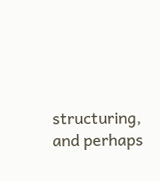structuring, and perhaps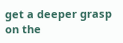get a deeper grasp on the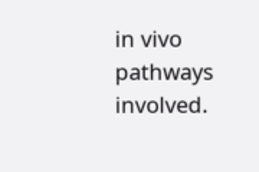in vivo pathways involved.